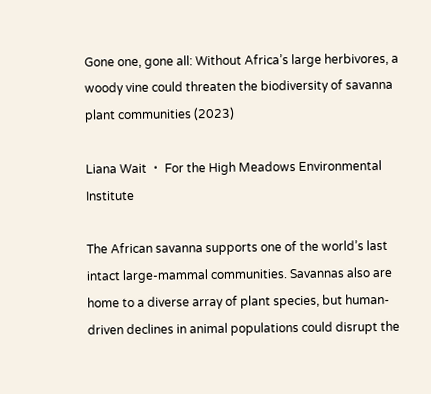Gone one, gone all: Without Africa’s large herbivores, a woody vine could threaten the biodiversity of savanna plant communities (2023)

Liana Wait ・ For the High Meadows Environmental Institute

The African savanna supports one of the world’s last intact large-mammal communities. Savannas also are home to a diverse array of plant species, but human-driven declines in animal populations could disrupt the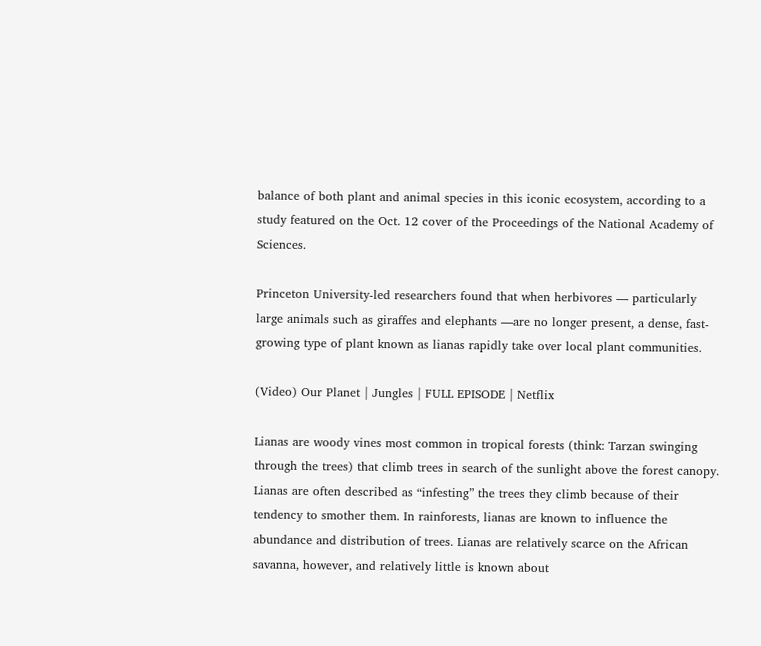balance of both plant and animal species in this iconic ecosystem, according to a study featured on the Oct. 12 cover of the Proceedings of the National Academy of Sciences.

Princeton University-led researchers found that when herbivores — particularly large animals such as giraffes and elephants —are no longer present, a dense, fast-growing type of plant known as lianas rapidly take over local plant communities.

(Video) Our Planet | Jungles | FULL EPISODE | Netflix

Lianas are woody vines most common in tropical forests (think: Tarzan swinging through the trees) that climb trees in search of the sunlight above the forest canopy. Lianas are often described as “infesting” the trees they climb because of their tendency to smother them. In rainforests, lianas are known to influence the abundance and distribution of trees. Lianas are relatively scarce on the African savanna, however, and relatively little is known about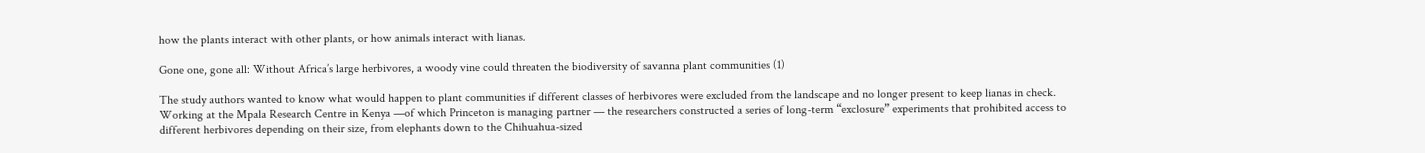how the plants interact with other plants, or how animals interact with lianas.

Gone one, gone all: Without Africa’s large herbivores, a woody vine could threaten the biodiversity of savanna plant communities (1)

The study authors wanted to know what would happen to plant communities if different classes of herbivores were excluded from the landscape and no longer present to keep lianas in check. Working at the Mpala Research Centre in Kenya —of which Princeton is managing partner — the researchers constructed a series of long-term “exclosure” experiments that prohibited access to different herbivores depending on their size, from elephants down to the Chihuahua-sized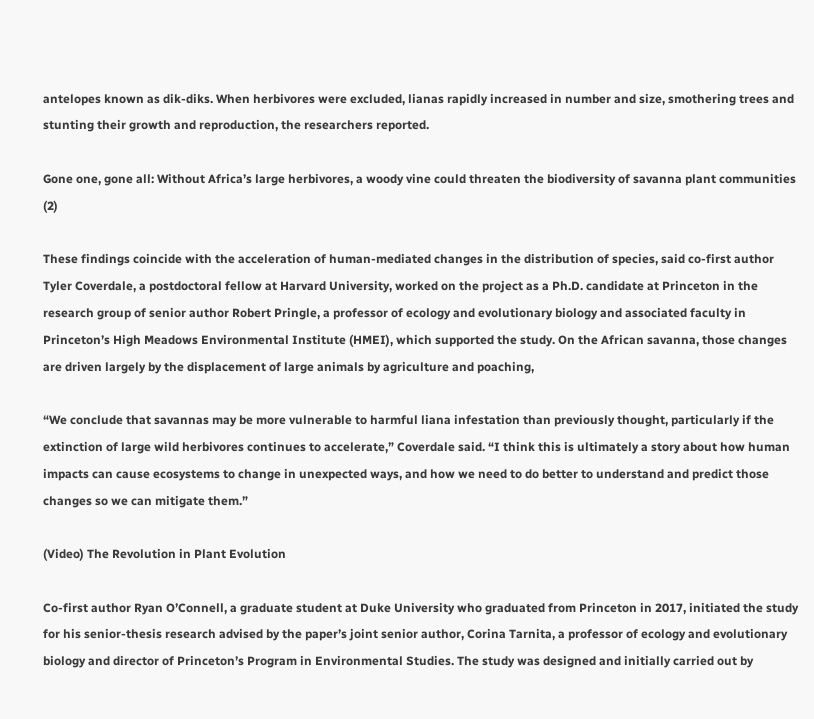antelopes known as dik-diks. When herbivores were excluded, lianas rapidly increased in number and size, smothering trees and stunting their growth and reproduction, the researchers reported.

Gone one, gone all: Without Africa’s large herbivores, a woody vine could threaten the biodiversity of savanna plant communities (2)

These findings coincide with the acceleration of human-mediated changes in the distribution of species, said co-first author Tyler Coverdale, a postdoctoral fellow at Harvard University, worked on the project as a Ph.D. candidate at Princeton in the research group of senior author Robert Pringle, a professor of ecology and evolutionary biology and associated faculty in Princeton’s High Meadows Environmental Institute (HMEI), which supported the study. On the African savanna, those changes are driven largely by the displacement of large animals by agriculture and poaching,

“We conclude that savannas may be more vulnerable to harmful liana infestation than previously thought, particularly if the extinction of large wild herbivores continues to accelerate,” Coverdale said. “I think this is ultimately a story about how human impacts can cause ecosystems to change in unexpected ways, and how we need to do better to understand and predict those changes so we can mitigate them.”

(Video) The Revolution in Plant Evolution

Co-first author Ryan O’Connell, a graduate student at Duke University who graduated from Princeton in 2017, initiated the study for his senior-thesis research advised by the paper’s joint senior author, Corina Tarnita, a professor of ecology and evolutionary biology and director of Princeton’s Program in Environmental Studies. The study was designed and initially carried out by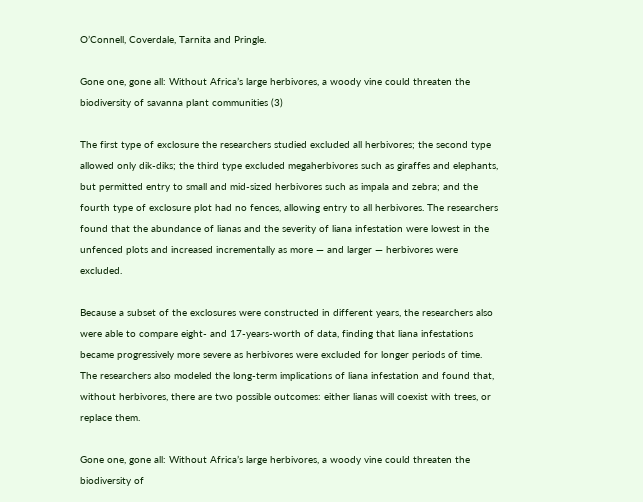O’Connell, Coverdale, Tarnita and Pringle.

Gone one, gone all: Without Africa’s large herbivores, a woody vine could threaten the biodiversity of savanna plant communities (3)

The first type of exclosure the researchers studied excluded all herbivores; the second type allowed only dik-diks; the third type excluded megaherbivores such as giraffes and elephants, but permitted entry to small and mid-sized herbivores such as impala and zebra; and the fourth type of exclosure plot had no fences, allowing entry to all herbivores. The researchers found that the abundance of lianas and the severity of liana infestation were lowest in the unfenced plots and increased incrementally as more — and larger — herbivores were excluded.

Because a subset of the exclosures were constructed in different years, the researchers also were able to compare eight- and 17-years-worth of data, finding that liana infestations became progressively more severe as herbivores were excluded for longer periods of time. The researchers also modeled the long-term implications of liana infestation and found that, without herbivores, there are two possible outcomes: either lianas will coexist with trees, or replace them.

Gone one, gone all: Without Africa’s large herbivores, a woody vine could threaten the biodiversity of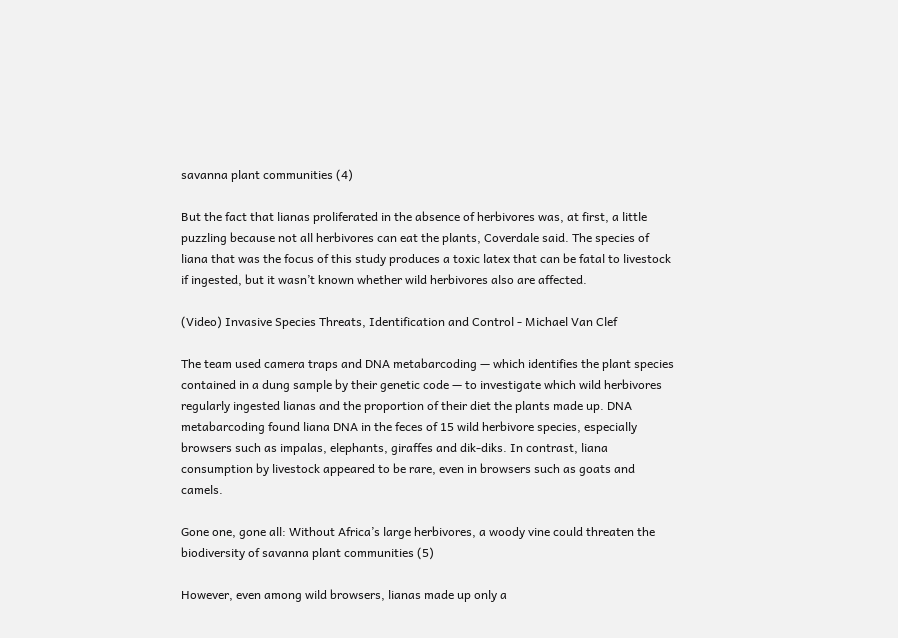savanna plant communities (4)

But the fact that lianas proliferated in the absence of herbivores was, at first, a little puzzling because not all herbivores can eat the plants, Coverdale said. The species of liana that was the focus of this study produces a toxic latex that can be fatal to livestock if ingested, but it wasn’t known whether wild herbivores also are affected.

(Video) Invasive Species Threats, Identification and Control - Michael Van Clef

The team used camera traps and DNA metabarcoding — which identifies the plant species contained in a dung sample by their genetic code — to investigate which wild herbivores regularly ingested lianas and the proportion of their diet the plants made up. DNA metabarcoding found liana DNA in the feces of 15 wild herbivore species, especially browsers such as impalas, elephants, giraffes and dik-diks. In contrast, liana consumption by livestock appeared to be rare, even in browsers such as goats and camels.

Gone one, gone all: Without Africa’s large herbivores, a woody vine could threaten the biodiversity of savanna plant communities (5)

However, even among wild browsers, lianas made up only a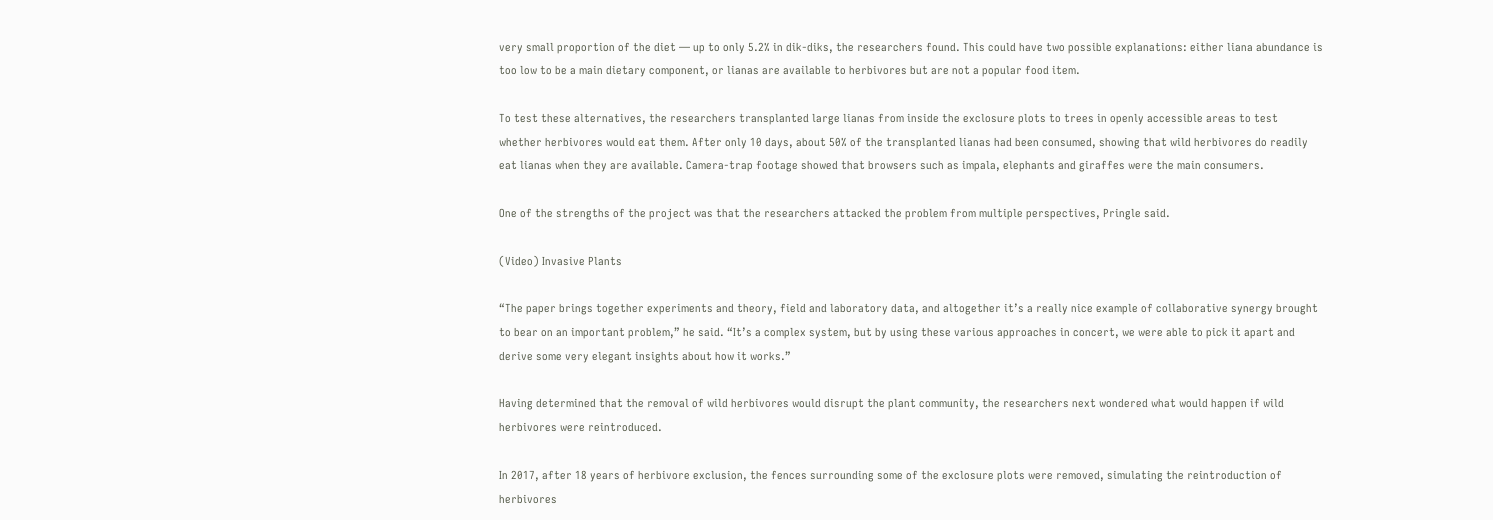very small proportion of the diet — up to only 5.2% in dik-diks, the researchers found. This could have two possible explanations: either liana abundance is too low to be a main dietary component, or lianas are available to herbivores but are not a popular food item.

To test these alternatives, the researchers transplanted large lianas from inside the exclosure plots to trees in openly accessible areas to test whether herbivores would eat them. After only 10 days, about 50% of the transplanted lianas had been consumed, showing that wild herbivores do readily eat lianas when they are available. Camera-trap footage showed that browsers such as impala, elephants and giraffes were the main consumers.

One of the strengths of the project was that the researchers attacked the problem from multiple perspectives, Pringle said.

(Video) Invasive Plants

“The paper brings together experiments and theory, field and laboratory data, and altogether it’s a really nice example of collaborative synergy brought to bear on an important problem,” he said. “It’s a complex system, but by using these various approaches in concert, we were able to pick it apart and derive some very elegant insights about how it works.”

Having determined that the removal of wild herbivores would disrupt the plant community, the researchers next wondered what would happen if wild herbivores were reintroduced.

In 2017, after 18 years of herbivore exclusion, the fences surrounding some of the exclosure plots were removed, simulating the reintroduction of herbivores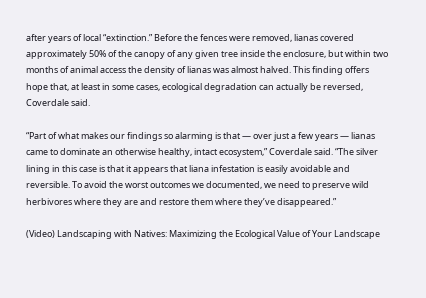after years of local “extinction.” Before the fences were removed, lianas covered approximately 50% of the canopy of any given tree inside the enclosure, but within two months of animal access the density of lianas was almost halved. This finding offers hope that, at least in some cases, ecological degradation can actually be reversed, Coverdale said.

“Part of what makes our findings so alarming is that — over just a few years — lianas came to dominate an otherwise healthy, intact ecosystem,” Coverdale said. “The silver lining in this case is that it appears that liana infestation is easily avoidable and reversible. To avoid the worst outcomes we documented, we need to preserve wild herbivores where they are and restore them where they’ve disappeared.”

(Video) Landscaping with Natives: Maximizing the Ecological Value of Your Landscape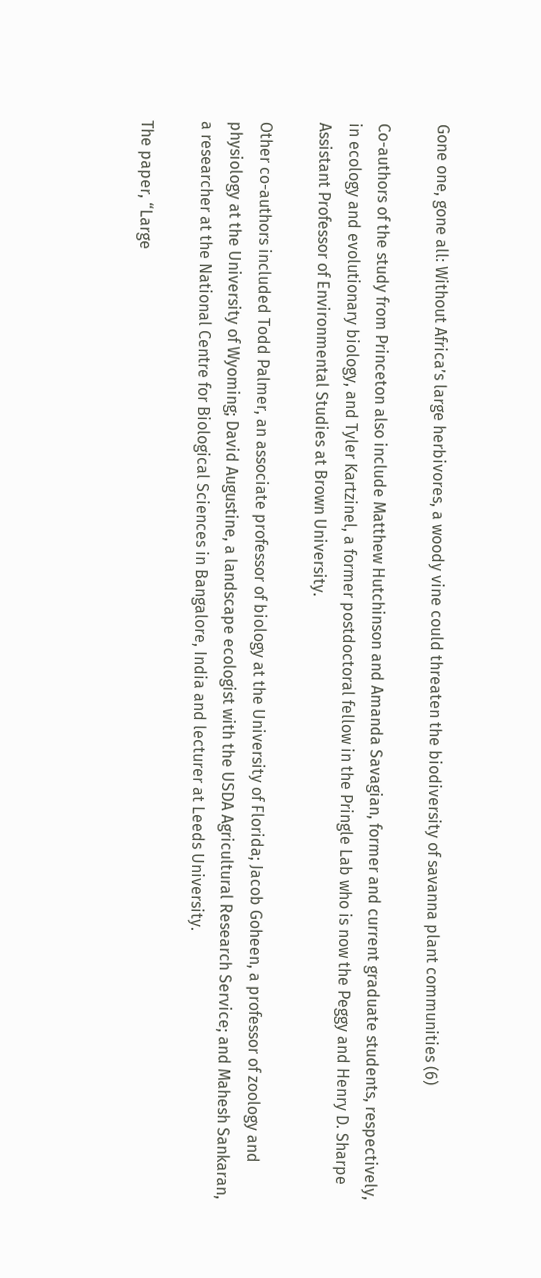Gone one, gone all: Without Africa’s large herbivores, a woody vine could threaten the biodiversity of savanna plant communities (6)

Co-authors of the study from Princeton also include Matthew Hutchinson and Amanda Savagian, former and current graduate students, respectively, in ecology and evolutionary biology, and Tyler Kartzinel, a former postdoctoral fellow in the Pringle Lab who is now the Peggy and Henry D. Sharpe Assistant Professor of Environmental Studies at Brown University.

Other co-authors included Todd Palmer, an associate professor of biology at the University of Florida; Jacob Goheen, a professor of zoology and physiology at the University of Wyoming; David Augustine, a landscape ecologist with the USDA Agricultural Research Service; and Mahesh Sankaran, a researcher at the National Centre for Biological Sciences in Bangalore, India and lecturer at Leeds University.

The paper, “Large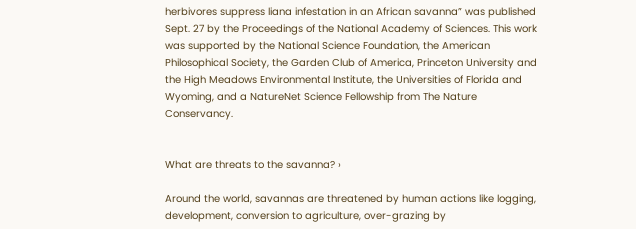herbivores suppress liana infestation in an African savanna” was published Sept. 27 by the Proceedings of the National Academy of Sciences. This work was supported by the National Science Foundation, the American Philosophical Society, the Garden Club of America, Princeton University and the High Meadows Environmental Institute, the Universities of Florida and Wyoming, and a NatureNet Science Fellowship from The Nature Conservancy.


What are threats to the savanna? ›

Around the world, savannas are threatened by human actions like logging, development, conversion to agriculture, over-grazing by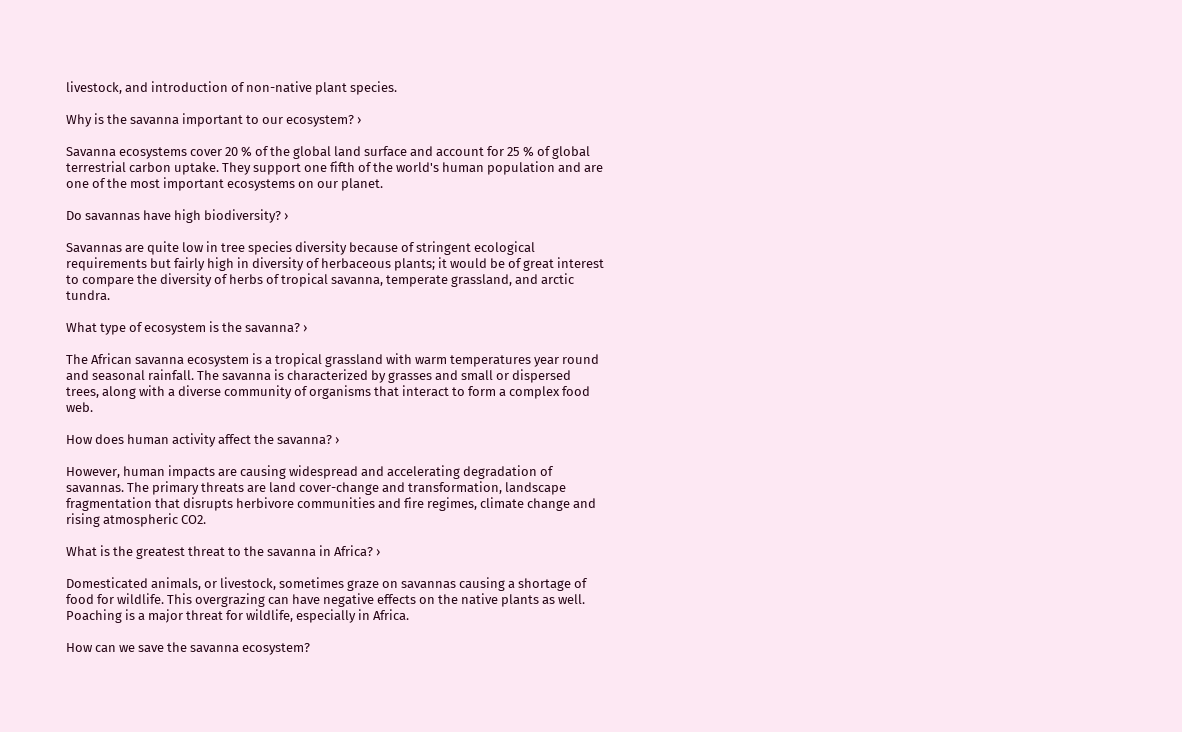livestock, and introduction of non-native plant species.

Why is the savanna important to our ecosystem? ›

Savanna ecosystems cover 20 % of the global land surface and account for 25 % of global terrestrial carbon uptake. They support one fifth of the world's human population and are one of the most important ecosystems on our planet.

Do savannas have high biodiversity? ›

Savannas are quite low in tree species diversity because of stringent ecological requirements but fairly high in diversity of herbaceous plants; it would be of great interest to compare the diversity of herbs of tropical savanna, temperate grassland, and arctic tundra.

What type of ecosystem is the savanna? ›

The African savanna ecosystem is a tropical grassland with warm temperatures year round and seasonal rainfall. The savanna is characterized by grasses and small or dispersed trees, along with a diverse community of organisms that interact to form a complex food web.

How does human activity affect the savanna? ›

However, human impacts are causing widespread and accelerating degradation of savannas. The primary threats are land cover-change and transformation, landscape fragmentation that disrupts herbivore communities and fire regimes, climate change and rising atmospheric CO2.

What is the greatest threat to the savanna in Africa? ›

Domesticated animals, or livestock, sometimes graze on savannas causing a shortage of food for wildlife. This overgrazing can have negative effects on the native plants as well. Poaching is a major threat for wildlife, especially in Africa.

How can we save the savanna ecosystem?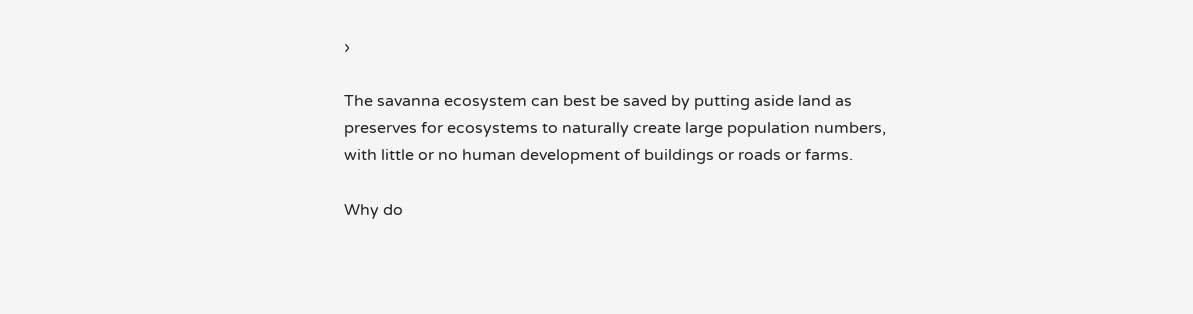›

The savanna ecosystem can best be saved by putting aside land as preserves for ecosystems to naturally create large population numbers, with little or no human development of buildings or roads or farms.

Why do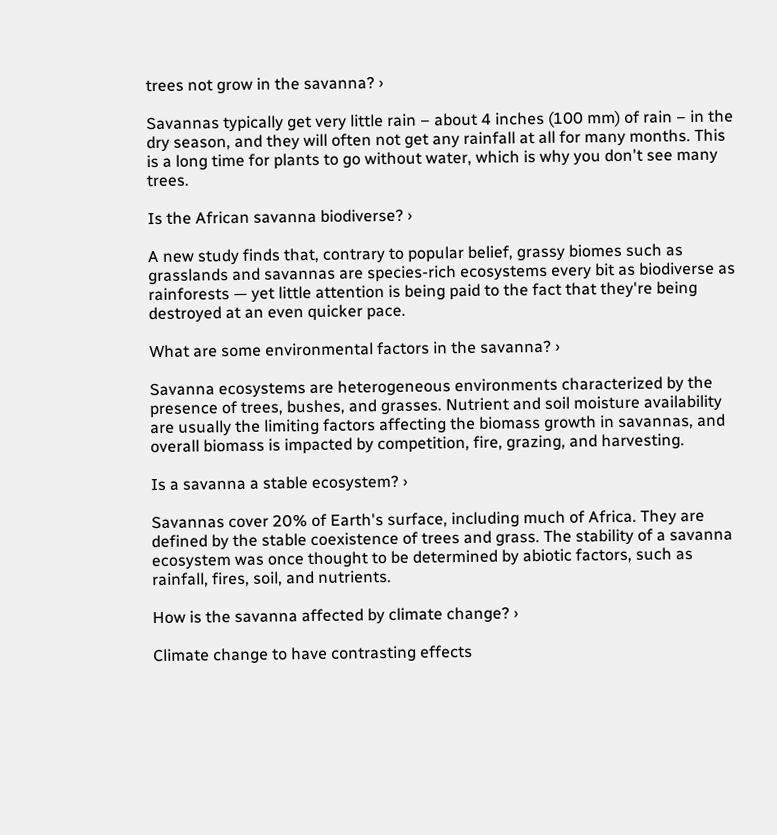trees not grow in the savanna? ›

Savannas typically get very little rain – about 4 inches (100 mm) of rain – in the dry season, and they will often not get any rainfall at all for many months. This is a long time for plants to go without water, which is why you don't see many trees.

Is the African savanna biodiverse? ›

A new study finds that, contrary to popular belief, grassy biomes such as grasslands and savannas are species-rich ecosystems every bit as biodiverse as rainforests — yet little attention is being paid to the fact that they're being destroyed at an even quicker pace.

What are some environmental factors in the savanna? ›

Savanna ecosystems are heterogeneous environments characterized by the presence of trees, bushes, and grasses. Nutrient and soil moisture availability are usually the limiting factors affecting the biomass growth in savannas, and overall biomass is impacted by competition, fire, grazing, and harvesting.

Is a savanna a stable ecosystem? ›

Savannas cover 20% of Earth's surface, including much of Africa. They are defined by the stable coexistence of trees and grass. The stability of a savanna ecosystem was once thought to be determined by abiotic factors, such as rainfall, fires, soil, and nutrients.

How is the savanna affected by climate change? ›

Climate change to have contrasting effects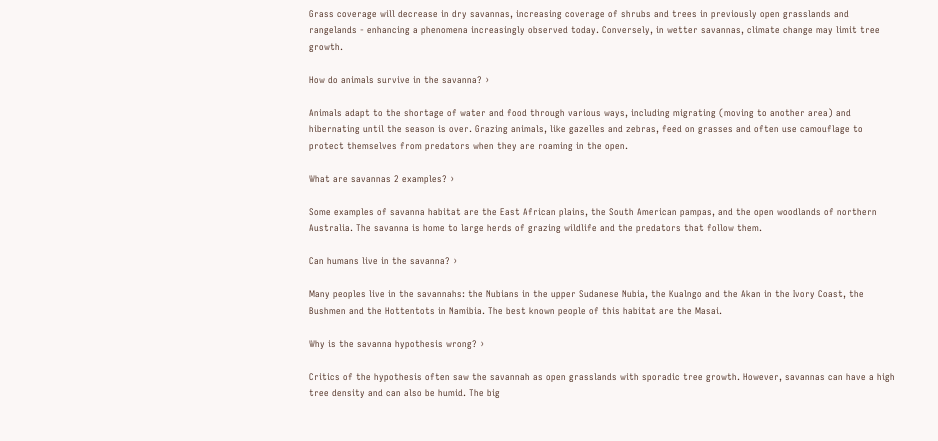Grass coverage will decrease in dry savannas, increasing coverage of shrubs and trees in previously open grasslands and rangelands - enhancing a phenomena increasingly observed today. Conversely, in wetter savannas, climate change may limit tree growth.

How do animals survive in the savanna? ›

Animals adapt to the shortage of water and food through various ways, including migrating (moving to another area) and hibernating until the season is over. Grazing animals, like gazelles and zebras, feed on grasses and often use camouflage to protect themselves from predators when they are roaming in the open.

What are savannas 2 examples? ›

Some examples of savanna habitat are the East African plains, the South American pampas, and the open woodlands of northern Australia. The savanna is home to large herds of grazing wildlife and the predators that follow them.

Can humans live in the savanna? ›

Many peoples live in the savannahs: the Nubians in the upper Sudanese Nubia, the Kualngo and the Akan in the Ivory Coast, the Bushmen and the Hottentots in Namibia. The best known people of this habitat are the Masai.

Why is the savanna hypothesis wrong? ›

Critics of the hypothesis often saw the savannah as open grasslands with sporadic tree growth. However, savannas can have a high tree density and can also be humid. The big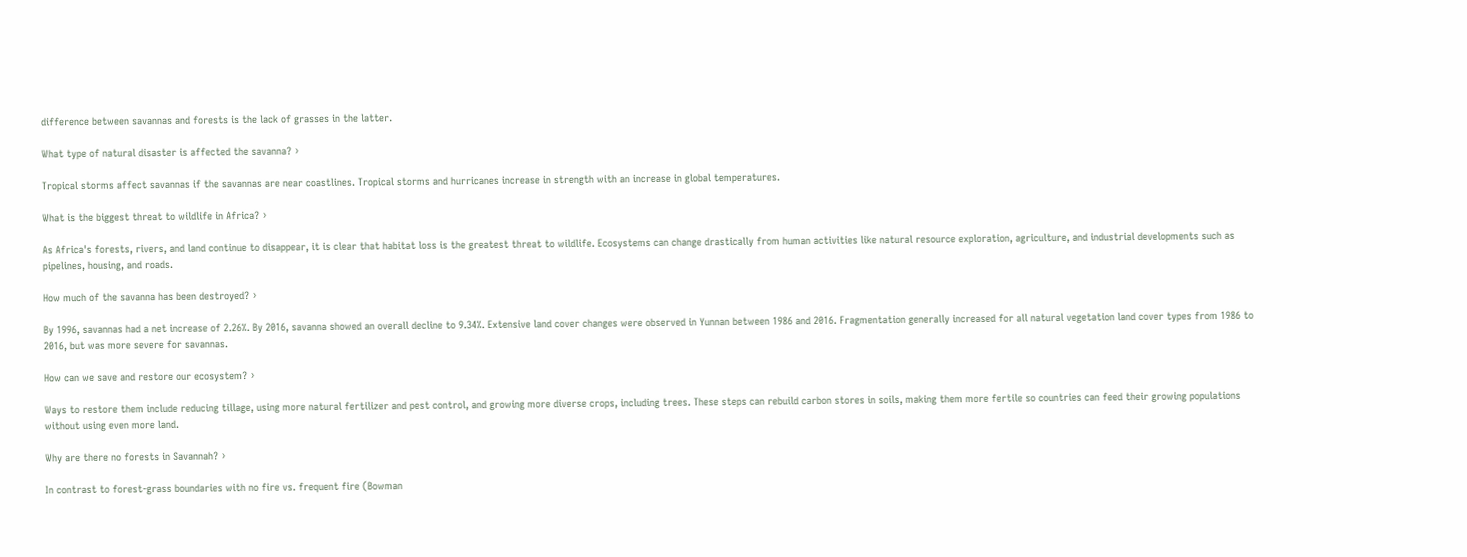difference between savannas and forests is the lack of grasses in the latter.

What type of natural disaster is affected the savanna? ›

Tropical storms affect savannas if the savannas are near coastlines. Tropical storms and hurricanes increase in strength with an increase in global temperatures.

What is the biggest threat to wildlife in Africa? ›

As Africa's forests, rivers, and land continue to disappear, it is clear that habitat loss is the greatest threat to wildlife. Ecosystems can change drastically from human activities like natural resource exploration, agriculture, and industrial developments such as pipelines, housing, and roads.

How much of the savanna has been destroyed? ›

By 1996, savannas had a net increase of 2.26%. By 2016, savanna showed an overall decline to 9.34%. Extensive land cover changes were observed in Yunnan between 1986 and 2016. Fragmentation generally increased for all natural vegetation land cover types from 1986 to 2016, but was more severe for savannas.

How can we save and restore our ecosystem? ›

Ways to restore them include reducing tillage, using more natural fertilizer and pest control, and growing more diverse crops, including trees. These steps can rebuild carbon stores in soils, making them more fertile so countries can feed their growing populations without using even more land.

Why are there no forests in Savannah? ›

In contrast to forest-grass boundaries with no fire vs. frequent fire (Bowman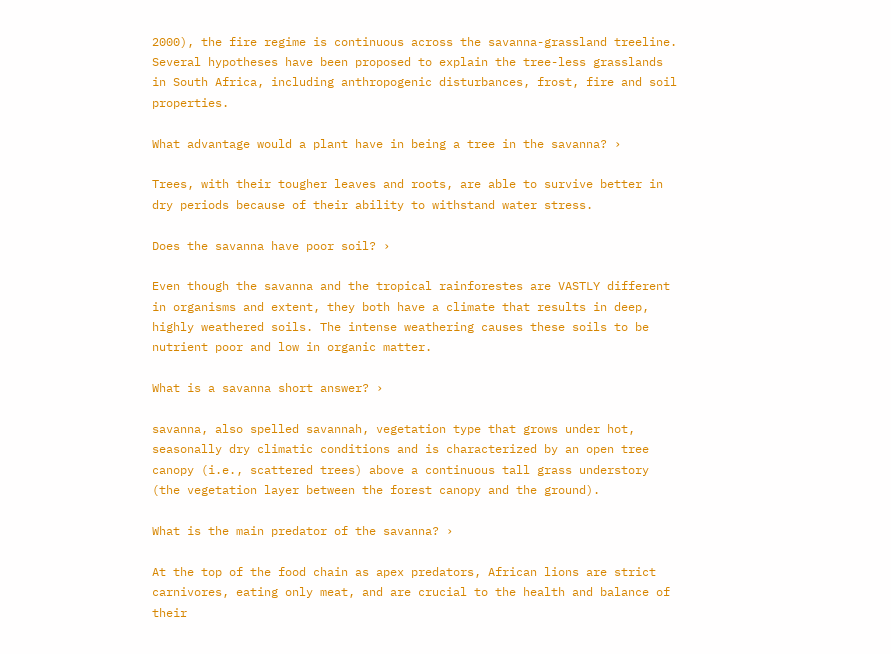2000), the fire regime is continuous across the savanna-grassland treeline. Several hypotheses have been proposed to explain the tree-less grasslands in South Africa, including anthropogenic disturbances, frost, fire and soil properties.

What advantage would a plant have in being a tree in the savanna? ›

Trees, with their tougher leaves and roots, are able to survive better in dry periods because of their ability to withstand water stress.

Does the savanna have poor soil? ›

Even though the savanna and the tropical rainforestes are VASTLY different in organisms and extent, they both have a climate that results in deep, highly weathered soils. The intense weathering causes these soils to be nutrient poor and low in organic matter.

What is a savanna short answer? ›

savanna, also spelled savannah, vegetation type that grows under hot, seasonally dry climatic conditions and is characterized by an open tree canopy (i.e., scattered trees) above a continuous tall grass understory (the vegetation layer between the forest canopy and the ground).

What is the main predator of the savanna? ›

At the top of the food chain as apex predators, African lions are strict carnivores, eating only meat, and are crucial to the health and balance of their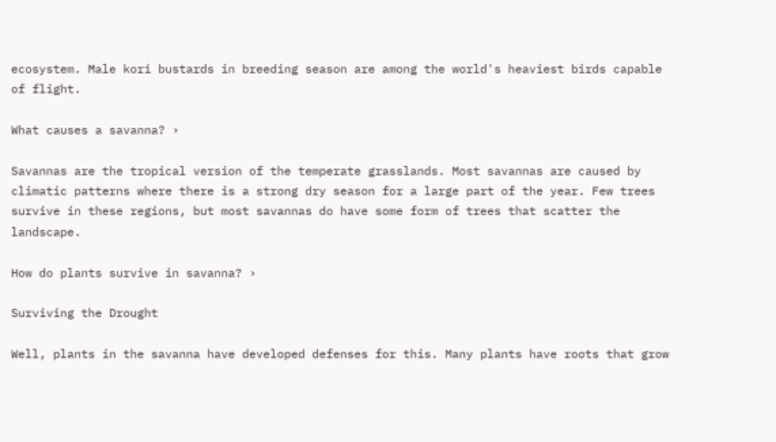ecosystem. Male kori bustards in breeding season are among the world's heaviest birds capable of flight.

What causes a savanna? ›

Savannas are the tropical version of the temperate grasslands. Most savannas are caused by climatic patterns where there is a strong dry season for a large part of the year. Few trees survive in these regions, but most savannas do have some form of trees that scatter the landscape.

How do plants survive in savanna? ›

Surviving the Drought

Well, plants in the savanna have developed defenses for this. Many plants have roots that grow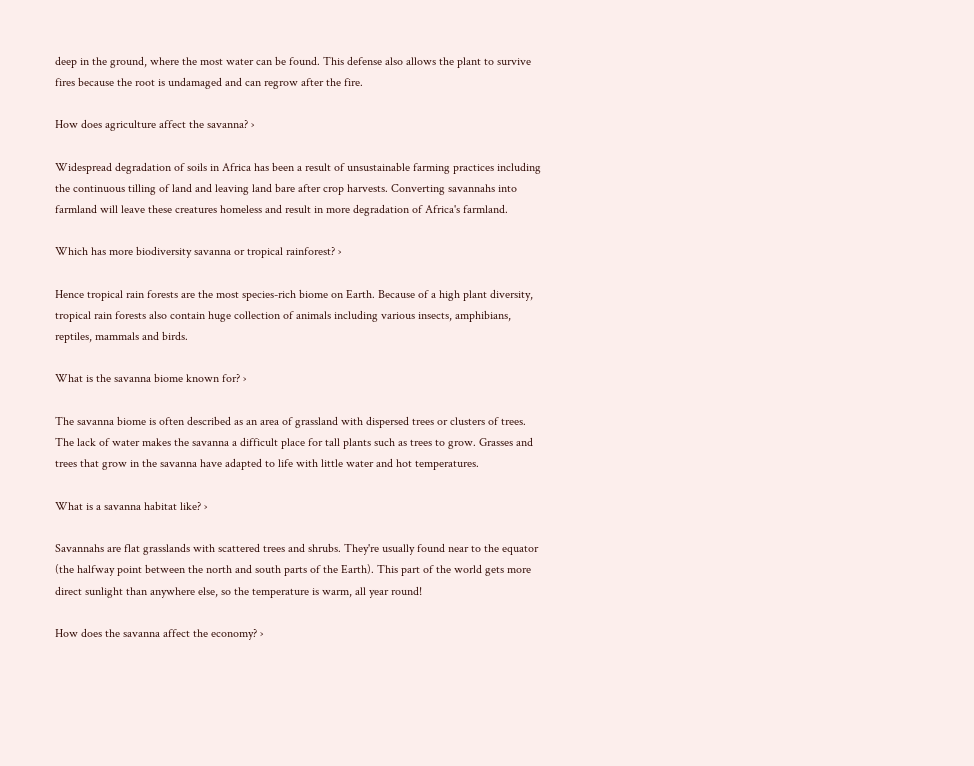deep in the ground, where the most water can be found. This defense also allows the plant to survive fires because the root is undamaged and can regrow after the fire.

How does agriculture affect the savanna? ›

Widespread degradation of soils in Africa has been a result of unsustainable farming practices including the continuous tilling of land and leaving land bare after crop harvests. Converting savannahs into farmland will leave these creatures homeless and result in more degradation of Africa's farmland.

Which has more biodiversity savanna or tropical rainforest? ›

Hence tropical rain forests are the most species-rich biome on Earth. Because of a high plant diversity, tropical rain forests also contain huge collection of animals including various insects, amphibians, reptiles, mammals and birds.

What is the savanna biome known for? ›

The savanna biome is often described as an area of grassland with dispersed trees or clusters of trees. The lack of water makes the savanna a difficult place for tall plants such as trees to grow. Grasses and trees that grow in the savanna have adapted to life with little water and hot temperatures.

What is a savanna habitat like? ›

Savannahs are flat grasslands with scattered trees and shrubs. They're usually found near to the equator (the halfway point between the north and south parts of the Earth). This part of the world gets more direct sunlight than anywhere else, so the temperature is warm, all year round!

How does the savanna affect the economy? ›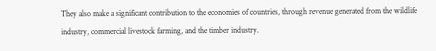They also make a significant contribution to the economies of countries, through revenue generated from the wildlife industry, commercial livestock farming, and the timber industry.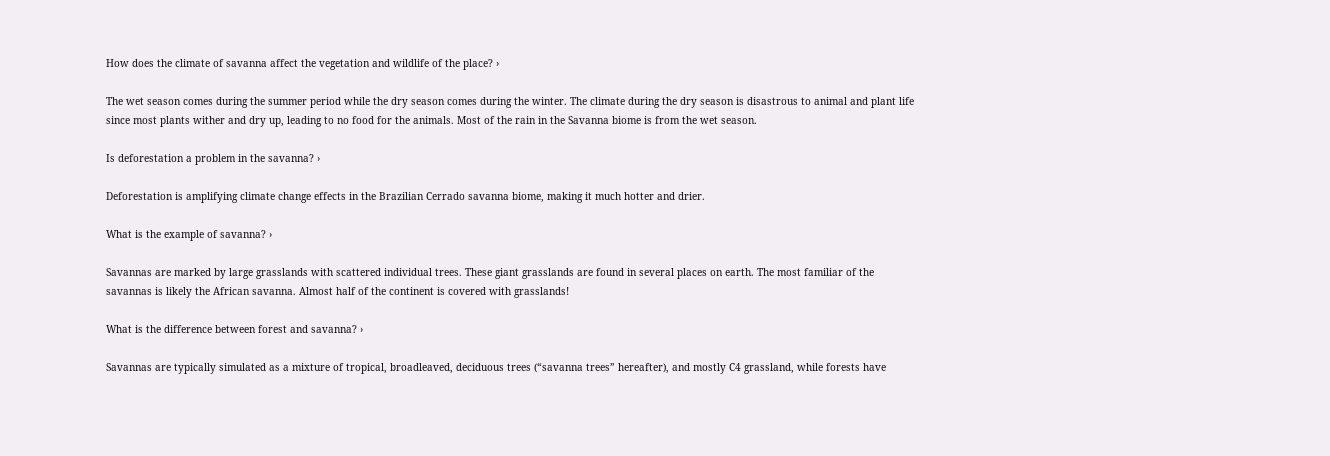How does the climate of savanna affect the vegetation and wildlife of the place? ›

The wet season comes during the summer period while the dry season comes during the winter. The climate during the dry season is disastrous to animal and plant life since most plants wither and dry up, leading to no food for the animals. Most of the rain in the Savanna biome is from the wet season.

Is deforestation a problem in the savanna? ›

Deforestation is amplifying climate change effects in the Brazilian Cerrado savanna biome, making it much hotter and drier.

What is the example of savanna? ›

Savannas are marked by large grasslands with scattered individual trees. These giant grasslands are found in several places on earth. The most familiar of the savannas is likely the African savanna. Almost half of the continent is covered with grasslands!

What is the difference between forest and savanna? ›

Savannas are typically simulated as a mixture of tropical, broadleaved, deciduous trees (“savanna trees” hereafter), and mostly C4 grassland, while forests have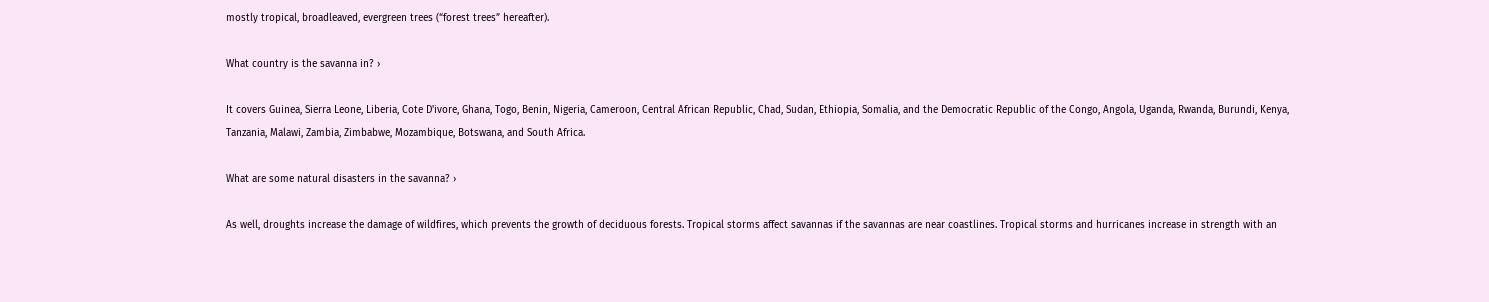mostly tropical, broadleaved, evergreen trees (“forest trees” hereafter).

What country is the savanna in? ›

It covers Guinea, Sierra Leone, Liberia, Cote D'ivore, Ghana, Togo, Benin, Nigeria, Cameroon, Central African Republic, Chad, Sudan, Ethiopia, Somalia, and the Democratic Republic of the Congo, Angola, Uganda, Rwanda, Burundi, Kenya, Tanzania, Malawi, Zambia, Zimbabwe, Mozambique, Botswana, and South Africa.

What are some natural disasters in the savanna? ›

As well, droughts increase the damage of wildfires, which prevents the growth of deciduous forests. Tropical storms affect savannas if the savannas are near coastlines. Tropical storms and hurricanes increase in strength with an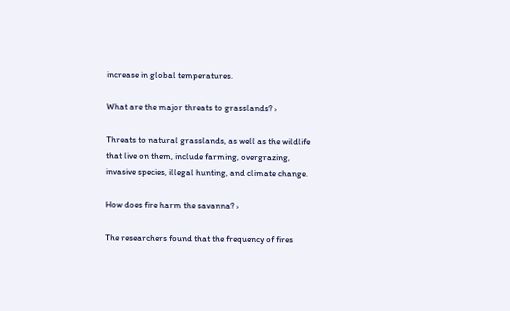increase in global temperatures.

What are the major threats to grasslands? ›

Threats to natural grasslands, as well as the wildlife that live on them, include farming, overgrazing, invasive species, illegal hunting, and climate change.

How does fire harm the savanna? ›

The researchers found that the frequency of fires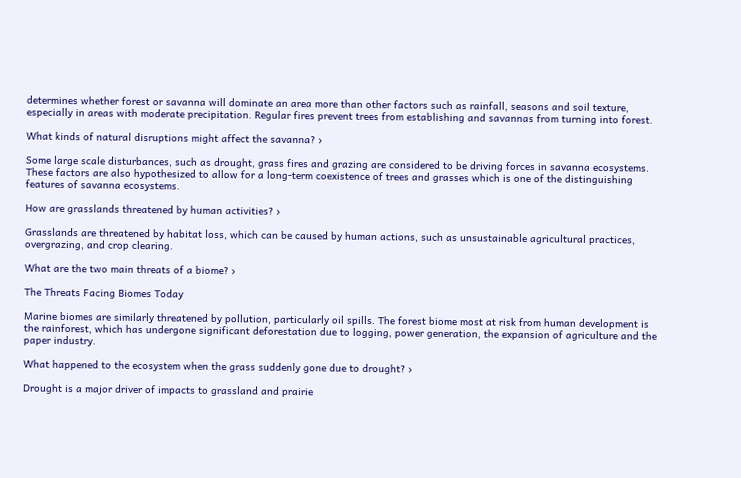determines whether forest or savanna will dominate an area more than other factors such as rainfall, seasons and soil texture, especially in areas with moderate precipitation. Regular fires prevent trees from establishing and savannas from turning into forest.

What kinds of natural disruptions might affect the savanna? ›

Some large scale disturbances, such as drought, grass fires and grazing are considered to be driving forces in savanna ecosystems. These factors are also hypothesized to allow for a long-term coexistence of trees and grasses which is one of the distinguishing features of savanna ecosystems.

How are grasslands threatened by human activities? ›

Grasslands are threatened by habitat loss, which can be caused by human actions, such as unsustainable agricultural practices, overgrazing, and crop clearing.

What are the two main threats of a biome? ›

The Threats Facing Biomes Today

Marine biomes are similarly threatened by pollution, particularly oil spills. The forest biome most at risk from human development is the rainforest, which has undergone significant deforestation due to logging, power generation, the expansion of agriculture and the paper industry.

What happened to the ecosystem when the grass suddenly gone due to drought? ›

Drought is a major driver of impacts to grassland and prairie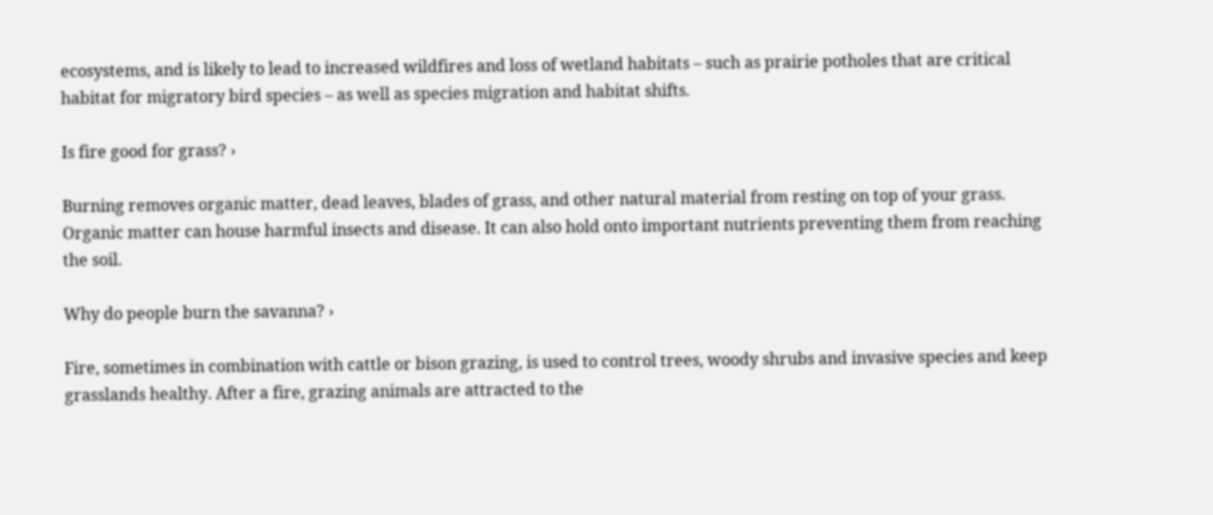ecosystems, and is likely to lead to increased wildfires and loss of wetland habitats – such as prairie potholes that are critical habitat for migratory bird species – as well as species migration and habitat shifts.

Is fire good for grass? ›

Burning removes organic matter, dead leaves, blades of grass, and other natural material from resting on top of your grass. Organic matter can house harmful insects and disease. It can also hold onto important nutrients preventing them from reaching the soil.

Why do people burn the savanna? ›

Fire, sometimes in combination with cattle or bison grazing, is used to control trees, woody shrubs and invasive species and keep grasslands healthy. After a fire, grazing animals are attracted to the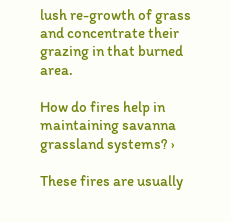lush re-growth of grass and concentrate their grazing in that burned area.

How do fires help in maintaining savanna grassland systems? ›

These fires are usually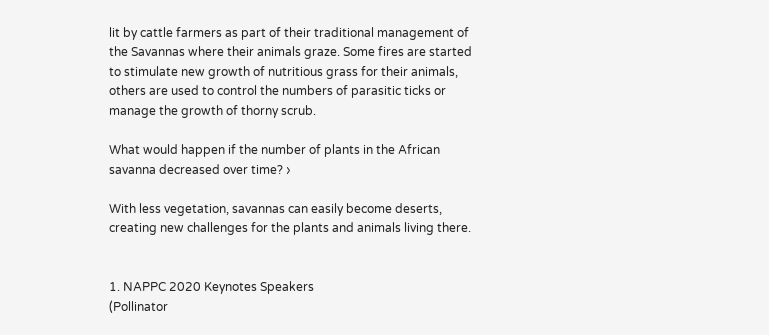lit by cattle farmers as part of their traditional management of the Savannas where their animals graze. Some fires are started to stimulate new growth of nutritious grass for their animals, others are used to control the numbers of parasitic ticks or manage the growth of thorny scrub.

What would happen if the number of plants in the African savanna decreased over time? ›

With less vegetation, savannas can easily become deserts, creating new challenges for the plants and animals living there.


1. NAPPC 2020 Keynotes Speakers
(Pollinator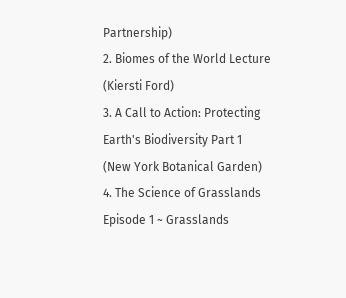Partnership)
2. Biomes of the World Lecture
(Kiersti Ford)
3. A Call to Action: Protecting Earth's Biodiversity Part 1
(New York Botanical Garden)
4. The Science of Grasslands Episode 1 ~ Grasslands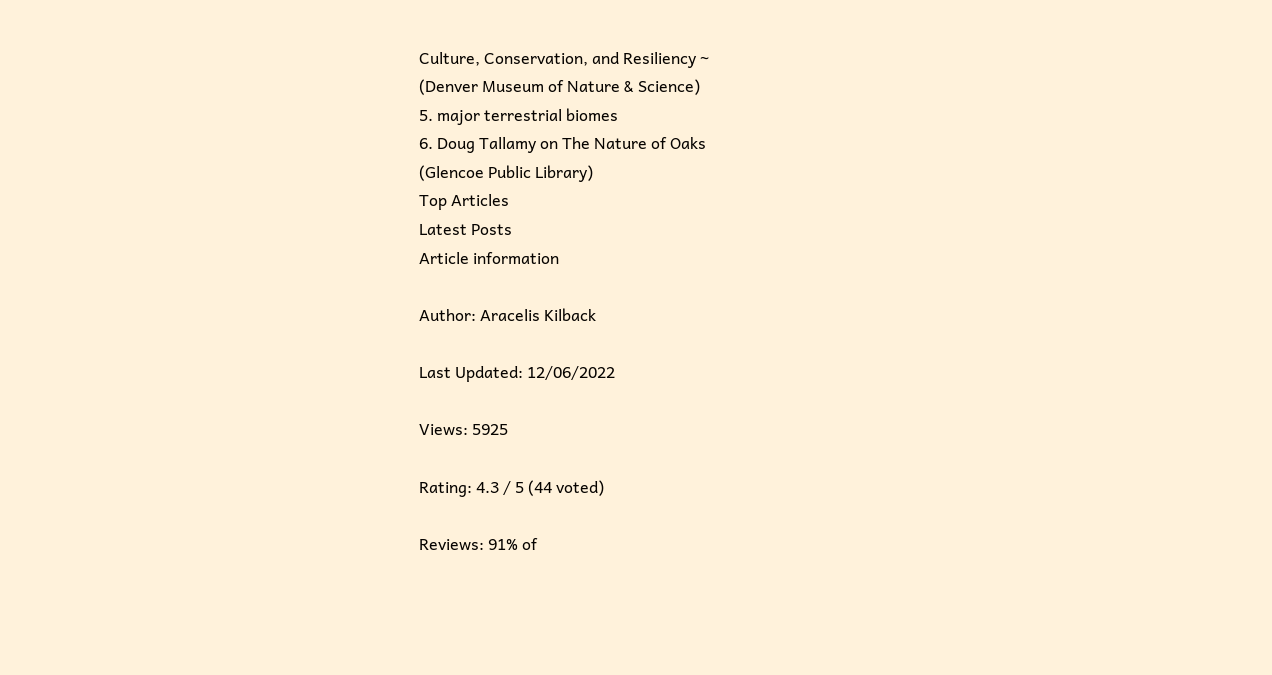Culture, Conservation, and Resiliency ~
(Denver Museum of Nature & Science)
5. major terrestrial biomes
6. Doug Tallamy on The Nature of Oaks
(Glencoe Public Library)
Top Articles
Latest Posts
Article information

Author: Aracelis Kilback

Last Updated: 12/06/2022

Views: 5925

Rating: 4.3 / 5 (44 voted)

Reviews: 91% of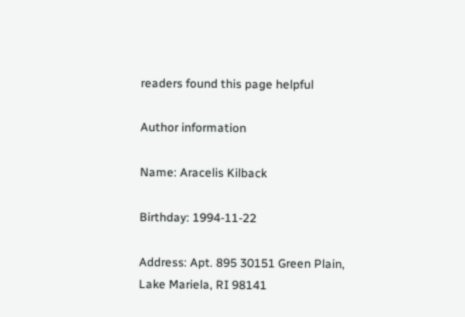readers found this page helpful

Author information

Name: Aracelis Kilback

Birthday: 1994-11-22

Address: Apt. 895 30151 Green Plain, Lake Mariela, RI 98141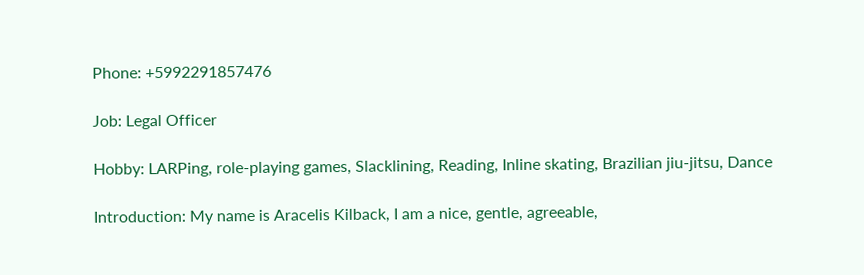Phone: +5992291857476

Job: Legal Officer

Hobby: LARPing, role-playing games, Slacklining, Reading, Inline skating, Brazilian jiu-jitsu, Dance

Introduction: My name is Aracelis Kilback, I am a nice, gentle, agreeable,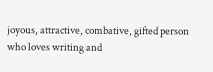joyous, attractive, combative, gifted person who loves writing and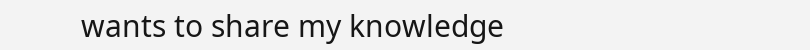wants to share my knowledge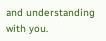and understanding with you.